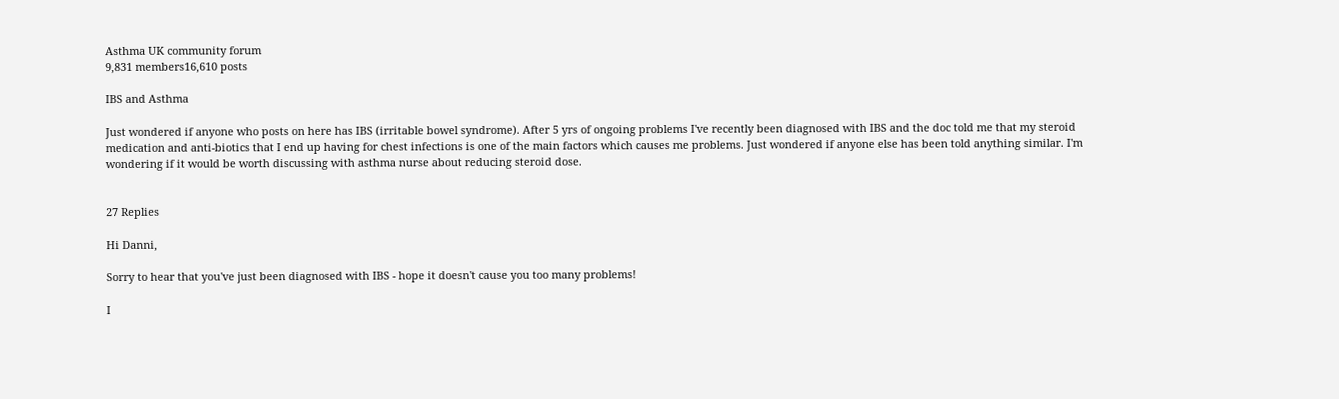Asthma UK community forum
9,831 members16,610 posts

IBS and Asthma

Just wondered if anyone who posts on here has IBS (irritable bowel syndrome). After 5 yrs of ongoing problems I've recently been diagnosed with IBS and the doc told me that my steroid medication and anti-biotics that I end up having for chest infections is one of the main factors which causes me problems. Just wondered if anyone else has been told anything similar. I'm wondering if it would be worth discussing with asthma nurse about reducing steroid dose.


27 Replies

Hi Danni,

Sorry to hear that you've just been diagnosed with IBS - hope it doesn't cause you too many problems!

I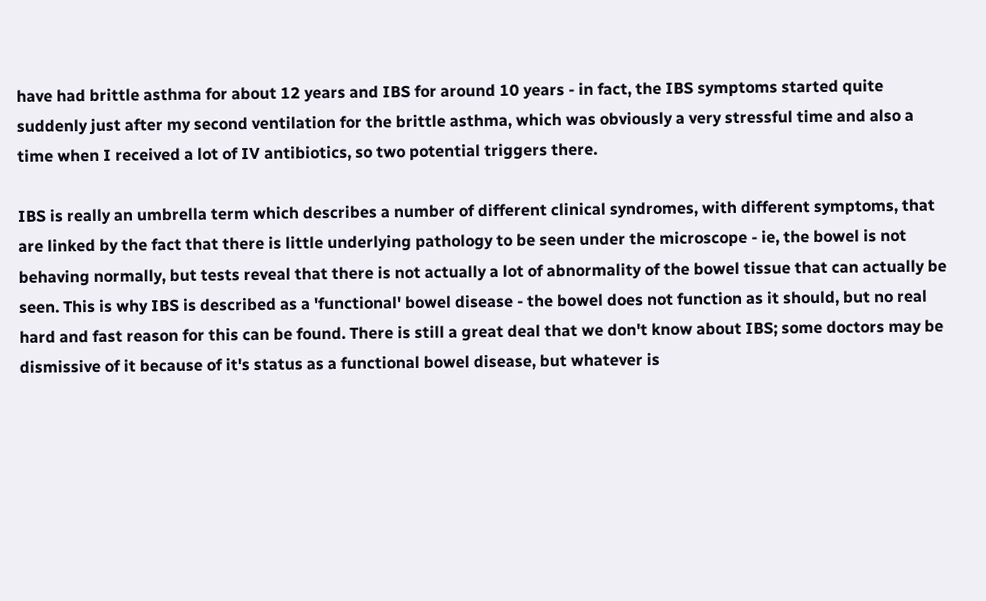have had brittle asthma for about 12 years and IBS for around 10 years - in fact, the IBS symptoms started quite suddenly just after my second ventilation for the brittle asthma, which was obviously a very stressful time and also a time when I received a lot of IV antibiotics, so two potential triggers there.

IBS is really an umbrella term which describes a number of different clinical syndromes, with different symptoms, that are linked by the fact that there is little underlying pathology to be seen under the microscope - ie, the bowel is not behaving normally, but tests reveal that there is not actually a lot of abnormality of the bowel tissue that can actually be seen. This is why IBS is described as a 'functional' bowel disease - the bowel does not function as it should, but no real hard and fast reason for this can be found. There is still a great deal that we don't know about IBS; some doctors may be dismissive of it because of it's status as a functional bowel disease, but whatever is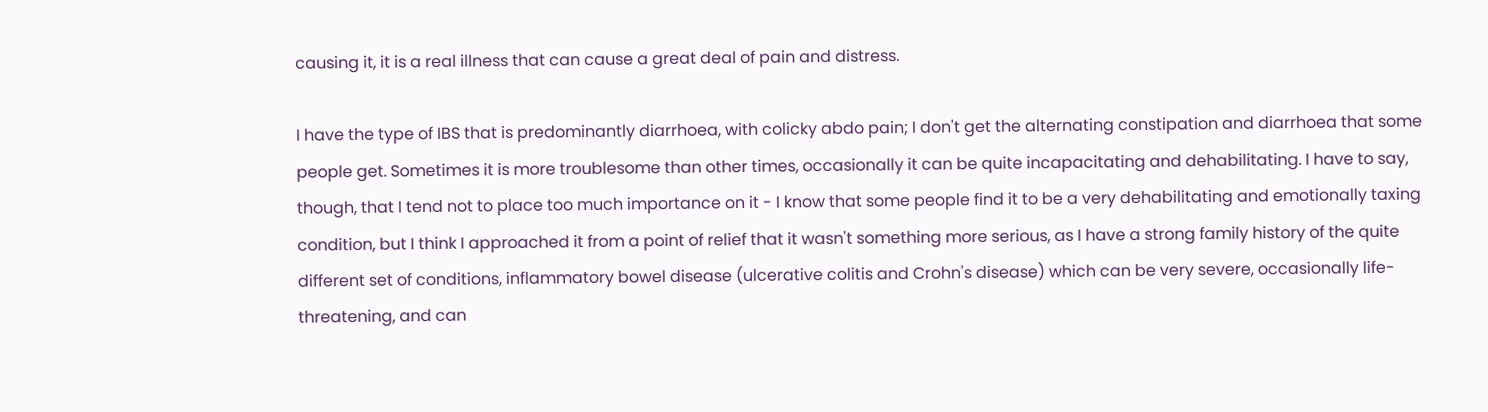causing it, it is a real illness that can cause a great deal of pain and distress.

I have the type of IBS that is predominantly diarrhoea, with colicky abdo pain; I don't get the alternating constipation and diarrhoea that some people get. Sometimes it is more troublesome than other times, occasionally it can be quite incapacitating and dehabilitating. I have to say, though, that I tend not to place too much importance on it - I know that some people find it to be a very dehabilitating and emotionally taxing condition, but I think I approached it from a point of relief that it wasn't something more serious, as I have a strong family history of the quite different set of conditions, inflammatory bowel disease (ulcerative colitis and Crohn's disease) which can be very severe, occasionally life-threatening, and can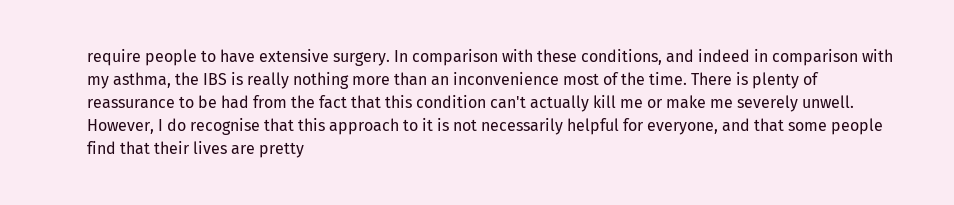require people to have extensive surgery. In comparison with these conditions, and indeed in comparison with my asthma, the IBS is really nothing more than an inconvenience most of the time. There is plenty of reassurance to be had from the fact that this condition can't actually kill me or make me severely unwell. However, I do recognise that this approach to it is not necessarily helpful for everyone, and that some people find that their lives are pretty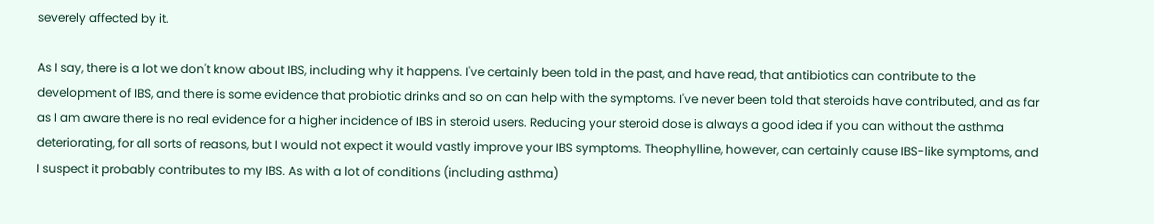severely affected by it.

As I say, there is a lot we don't know about IBS, including why it happens. I've certainly been told in the past, and have read, that antibiotics can contribute to the development of IBS, and there is some evidence that probiotic drinks and so on can help with the symptoms. I've never been told that steroids have contributed, and as far as I am aware there is no real evidence for a higher incidence of IBS in steroid users. Reducing your steroid dose is always a good idea if you can without the asthma deteriorating, for all sorts of reasons, but I would not expect it would vastly improve your IBS symptoms. Theophylline, however, can certainly cause IBS-like symptoms, and I suspect it probably contributes to my IBS. As with a lot of conditions (including asthma)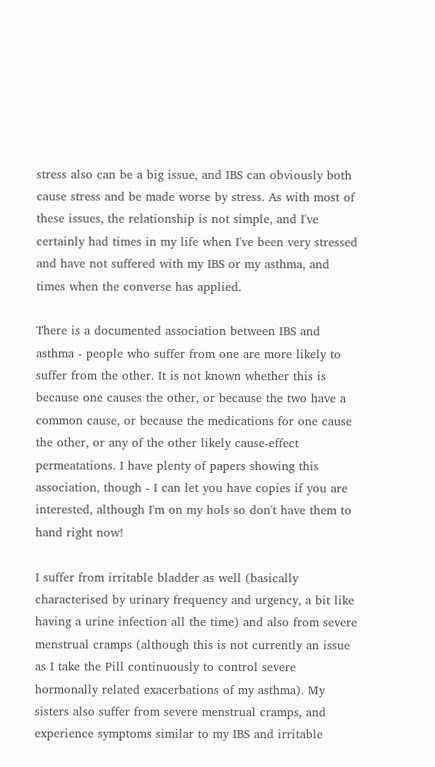stress also can be a big issue, and IBS can obviously both cause stress and be made worse by stress. As with most of these issues, the relationship is not simple, and I've certainly had times in my life when I've been very stressed and have not suffered with my IBS or my asthma, and times when the converse has applied.

There is a documented association between IBS and asthma - people who suffer from one are more likely to suffer from the other. It is not known whether this is because one causes the other, or because the two have a common cause, or because the medications for one cause the other, or any of the other likely cause-effect permeatations. I have plenty of papers showing this association, though - I can let you have copies if you are interested, although I'm on my hols so don't have them to hand right now!

I suffer from irritable bladder as well (basically characterised by urinary frequency and urgency, a bit like having a urine infection all the time) and also from severe menstrual cramps (although this is not currently an issue as I take the Pill continuously to control severe hormonally related exacerbations of my asthma). My sisters also suffer from severe menstrual cramps, and experience symptoms similar to my IBS and irritable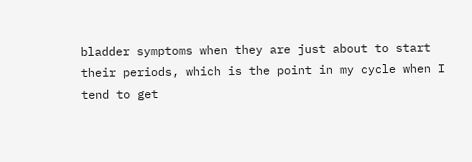bladder symptoms when they are just about to start their periods, which is the point in my cycle when I tend to get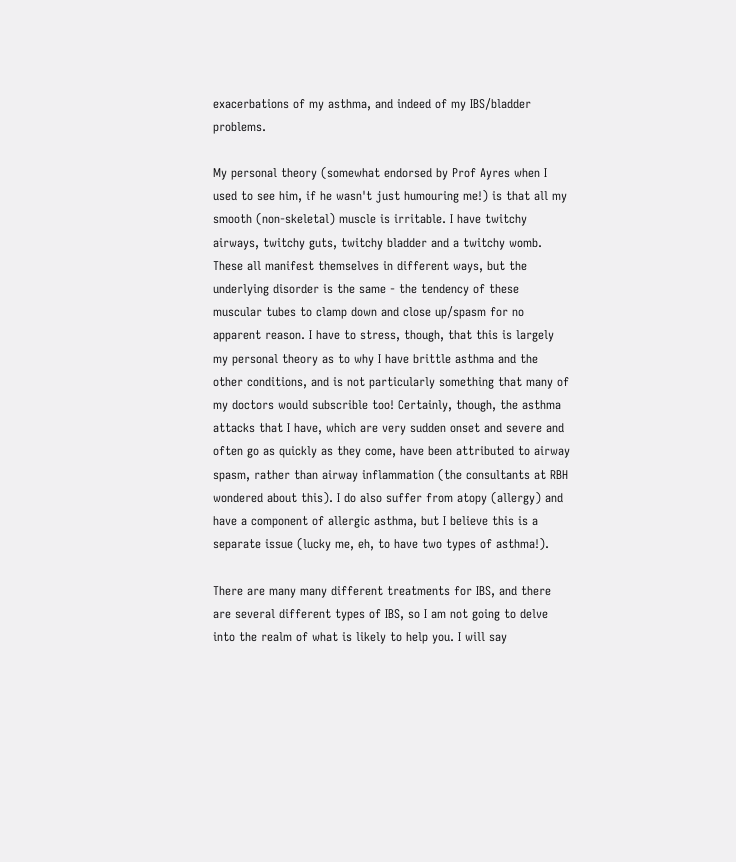exacerbations of my asthma, and indeed of my IBS/bladder problems.

My personal theory (somewhat endorsed by Prof Ayres when I used to see him, if he wasn't just humouring me!) is that all my smooth (non-skeletal) muscle is irritable. I have twitchy airways, twitchy guts, twitchy bladder and a twitchy womb. These all manifest themselves in different ways, but the underlying disorder is the same - the tendency of these muscular tubes to clamp down and close up/spasm for no apparent reason. I have to stress, though, that this is largely my personal theory as to why I have brittle asthma and the other conditions, and is not particularly something that many of my doctors would subscrible too! Certainly, though, the asthma attacks that I have, which are very sudden onset and severe and often go as quickly as they come, have been attributed to airway spasm, rather than airway inflammation (the consultants at RBH wondered about this). I do also suffer from atopy (allergy) and have a component of allergic asthma, but I believe this is a separate issue (lucky me, eh, to have two types of asthma!).

There are many many different treatments for IBS, and there are several different types of IBS, so I am not going to delve into the realm of what is likely to help you. I will say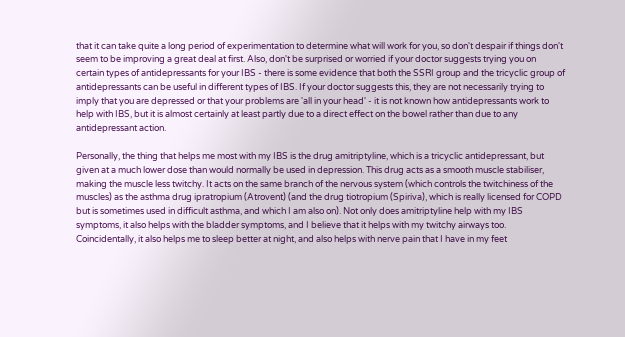that it can take quite a long period of experimentation to determine what will work for you, so don't despair if things don't seem to be improving a great deal at first. Also, don't be surprised or worried if your doctor suggests trying you on certain types of antidepressants for your IBS - there is some evidence that both the SSRI group and the tricyclic group of antidepressants can be useful in different types of IBS. If your doctor suggests this, they are not necessarily trying to imply that you are depressed or that your problems are 'all in your head' - it is not known how antidepressants work to help with IBS, but it is almost certainly at least partly due to a direct effect on the bowel rather than due to any antidepressant action.

Personally, the thing that helps me most with my IBS is the drug amitriptyline, which is a tricyclic antidepressant, but given at a much lower dose than would normally be used in depression. This drug acts as a smooth muscle stabiliser, making the muscle less twitchy. It acts on the same branch of the nervous system (which controls the twitchiness of the muscles) as the asthma drug ipratropium (Atrovent) (and the drug tiotropium (Spiriva), which is really licensed for COPD but is sometimes used in difficult asthma, and which I am also on). Not only does amitriptyline help with my IBS symptoms, it also helps with the bladder symptoms, and I believe that it helps with my twitchy airways too. Coincidentally, it also helps me to sleep better at night, and also helps with nerve pain that I have in my feet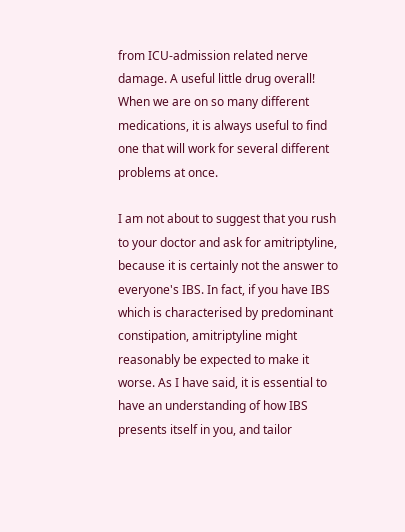from ICU-admission related nerve damage. A useful little drug overall! When we are on so many different medications, it is always useful to find one that will work for several different problems at once.

I am not about to suggest that you rush to your doctor and ask for amitriptyline, because it is certainly not the answer to everyone's IBS. In fact, if you have IBS which is characterised by predominant constipation, amitriptyline might reasonably be expected to make it worse. As I have said, it is essential to have an understanding of how IBS presents itself in you, and tailor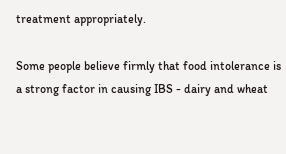treatment appropriately.

Some people believe firmly that food intolerance is a strong factor in causing IBS - dairy and wheat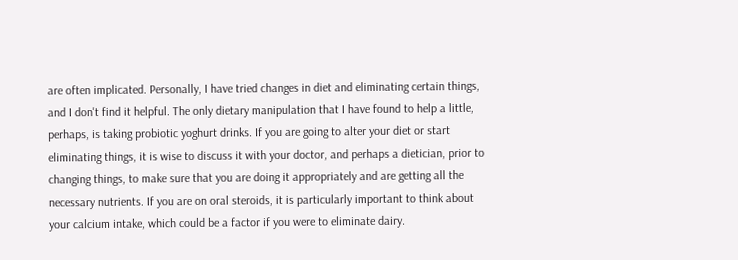are often implicated. Personally, I have tried changes in diet and eliminating certain things, and I don't find it helpful. The only dietary manipulation that I have found to help a little, perhaps, is taking probiotic yoghurt drinks. If you are going to alter your diet or start eliminating things, it is wise to discuss it with your doctor, and perhaps a dietician, prior to changing things, to make sure that you are doing it appropriately and are getting all the necessary nutrients. If you are on oral steroids, it is particularly important to think about your calcium intake, which could be a factor if you were to eliminate dairy.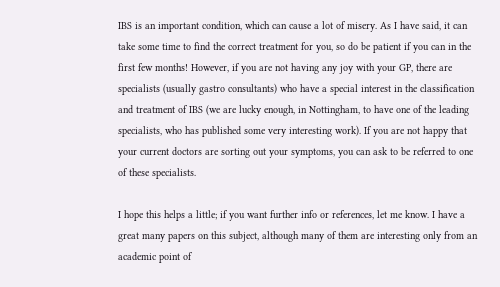IBS is an important condition, which can cause a lot of misery. As I have said, it can take some time to find the correct treatment for you, so do be patient if you can in the first few months! However, if you are not having any joy with your GP, there are specialists (usually gastro consultants) who have a special interest in the classification and treatment of IBS (we are lucky enough, in Nottingham, to have one of the leading specialists, who has published some very interesting work). If you are not happy that your current doctors are sorting out your symptoms, you can ask to be referred to one of these specialists.

I hope this helps a little; if you want further info or references, let me know. I have a great many papers on this subject, although many of them are interesting only from an academic point of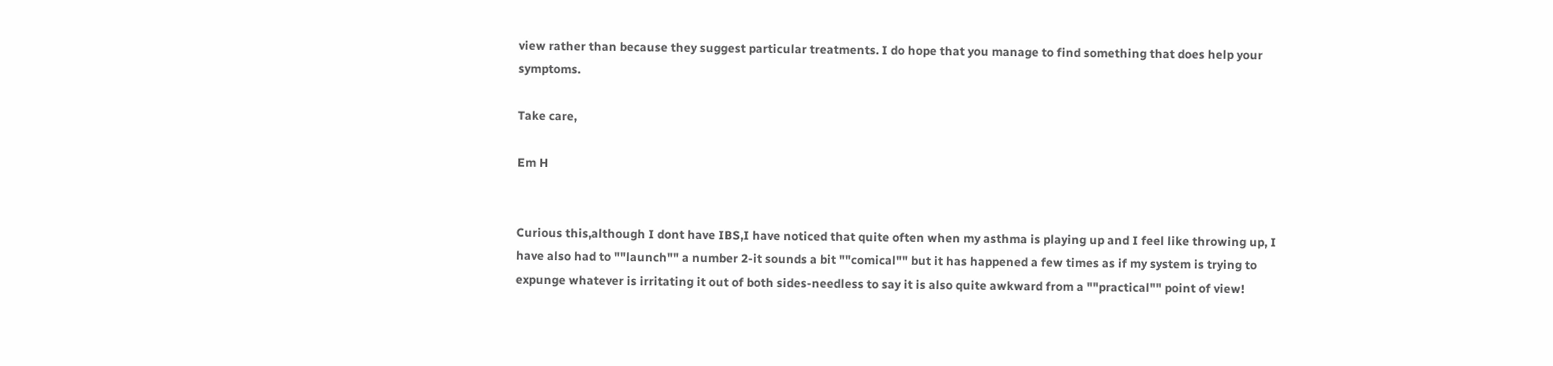view rather than because they suggest particular treatments. I do hope that you manage to find something that does help your symptoms.

Take care,

Em H


Curious this,although I dont have IBS,I have noticed that quite often when my asthma is playing up and I feel like throwing up, I have also had to ""launch"" a number 2-it sounds a bit ""comical"" but it has happened a few times as if my system is trying to expunge whatever is irritating it out of both sides-needless to say it is also quite awkward from a ""practical"" point of view!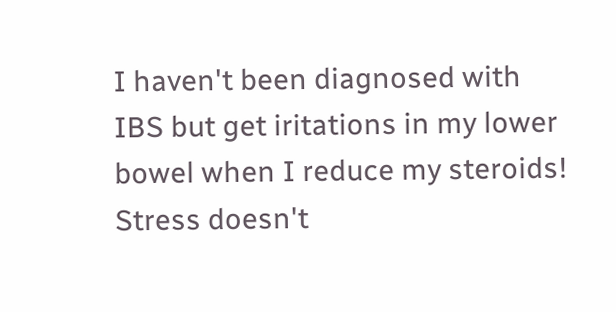I haven't been diagnosed with IBS but get iritations in my lower bowel when I reduce my steroids! Stress doesn't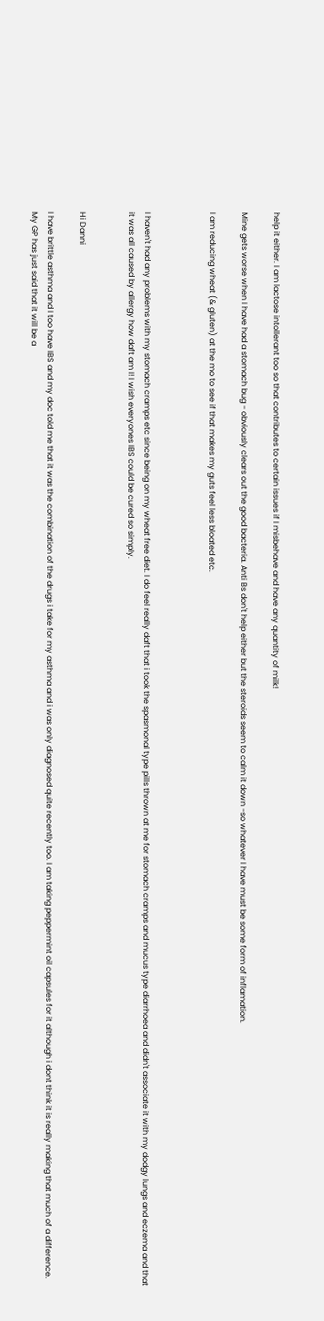help it either. I am lactose intollerant too so that contributes to certain issues if I misbehave and have any quantity of milk!

Mine gets worse when I have had a stomach bug - obviously clears out the good bacteria. Anti Bs don't help either but the steroids seem to calm it down -so whatever I have must be some form of inflamation.

I am reducing wheat (& gluten) at the mo to see if that makes my guts feel less bloated etc.



I haven't had any problems with my stomach cramps etc since being on my wheat free diet. I do feel really daft that i took the spasmonal type pills thrown at me for stomach cramps and mucus type diarrhoea and didn't associate it with my dodgy lungs and eczema and that it was all caused by allergy how daft am I! I wish everyones IBS could be cured so simply.


Hi Danni

I have brittle asthma and I too have IBS and my doc told me that it was the combination of the drugs i take for my asthma and i was only diagnosed quite recently too. I am taking peppermint oil capsules for it although i dont think it is really making that much of a difference. My GP has just said that it will be a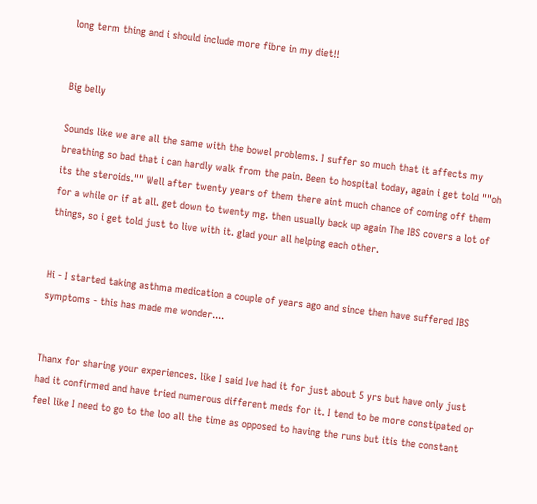long term thing and i should include more fibre in my diet!!


Big belly

Sounds like we are all the same with the bowel problems. I suffer so much that it affects my breathing so bad that i can hardly walk from the pain. Been to hospital today, again i get told ""oh its the steroids."" Well after twenty years of them there aint much chance of coming off them for a while or if at all. get down to twenty mg. then usually back up again The IBS covers a lot of things, so i get told just to live with it. glad your all helping each other.


Hi - I started taking asthma medication a couple of years ago and since then have suffered IBS symptoms - this has made me wonder....


Thanx for sharing your experiences. like I said Ive had it for just about 5 yrs but have only just had it confirmed and have tried numerous different meds for it. I tend to be more constipated or feel like I need to go to the loo all the time as opposed to having the runs but itis the constant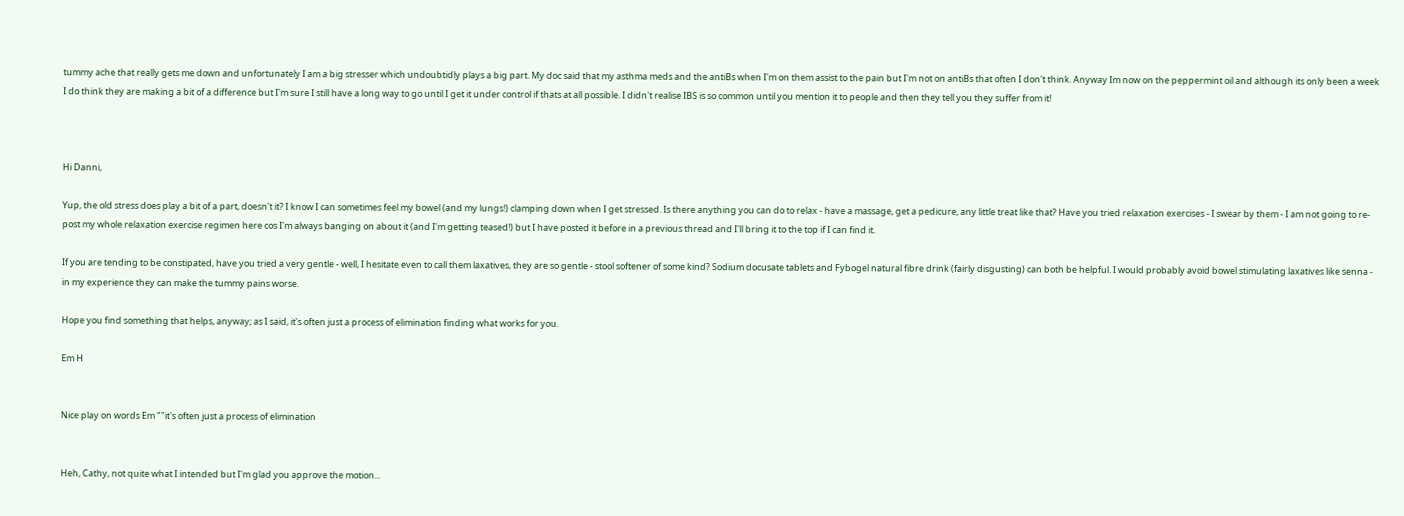tummy ache that really gets me down and unfortunately I am a big stresser which undoubtidly plays a big part. My doc said that my asthma meds and the antiBs when I'm on them assist to the pain but I'm not on antiBs that often I don't think. Anyway Im now on the peppermint oil and although its only been a week I do think they are making a bit of a difference but I'm sure I still have a long way to go until I get it under control if thats at all possible. I didn't realise IBS is so common until you mention it to people and then they tell you they suffer from it!



Hi Danni,

Yup, the old stress does play a bit of a part, doesn't it? I know I can sometimes feel my bowel (and my lungs!) clamping down when I get stressed. Is there anything you can do to relax - have a massage, get a pedicure, any little treat like that? Have you tried relaxation exercises - I swear by them - I am not going to re-post my whole relaxation exercise regimen here cos I'm always banging on about it (and I'm getting teased!) but I have posted it before in a previous thread and I'll bring it to the top if I can find it.

If you are tending to be constipated, have you tried a very gentle - well, I hesitate even to call them laxatives, they are so gentle - stool softener of some kind? Sodium docusate tablets and Fybogel natural fibre drink (fairly disgusting) can both be helpful. I would probably avoid bowel stimulating laxatives like senna - in my experience they can make the tummy pains worse.

Hope you find something that helps, anyway; as I said, it's often just a process of elimination finding what works for you.

Em H


Nice play on words Em ""it's often just a process of elimination


Heh, Cathy, not quite what I intended but I'm glad you approve the motion...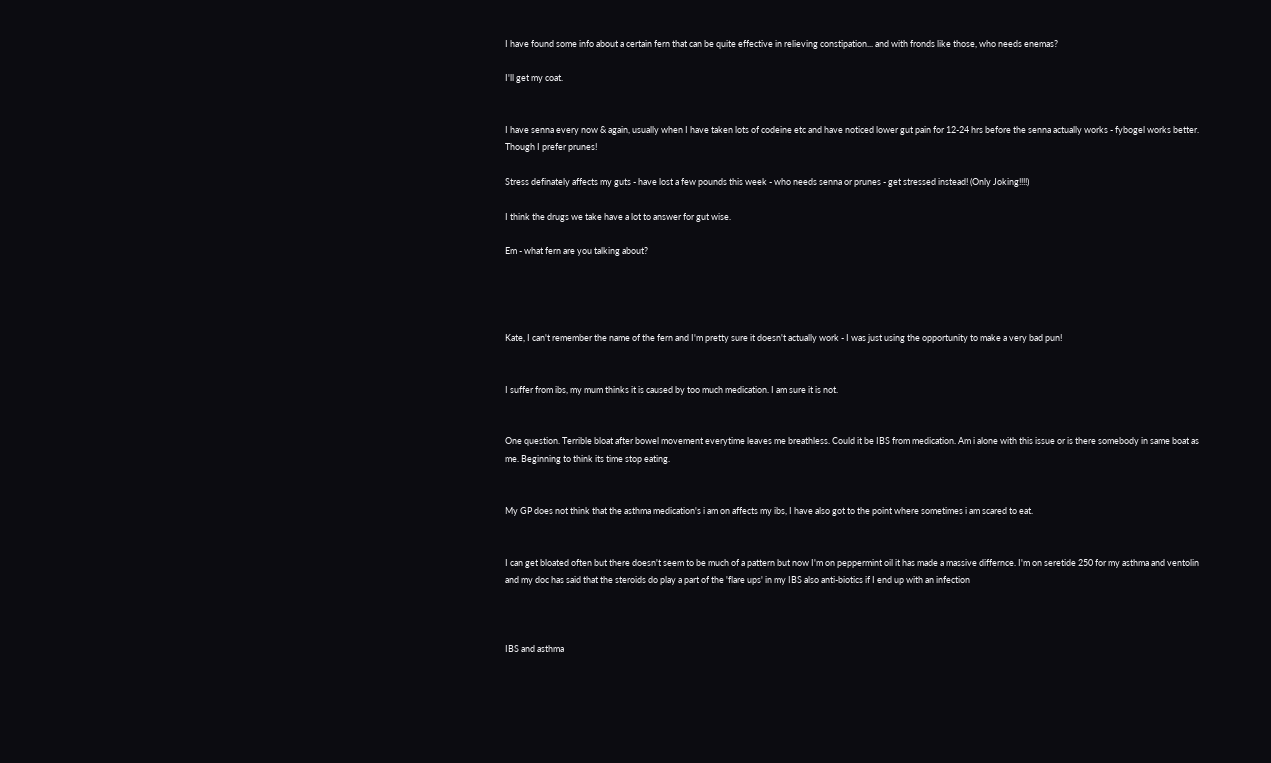I have found some info about a certain fern that can be quite effective in relieving constipation... and with fronds like those, who needs enemas?

I'll get my coat.


I have senna every now & again, usually when I have taken lots of codeine etc and have noticed lower gut pain for 12-24 hrs before the senna actually works - fybogel works better. Though I prefer prunes!

Stress definately affects my guts - have lost a few pounds this week - who needs senna or prunes - get stressed instead! (Only Joking!!!!)

I think the drugs we take have a lot to answer for gut wise.

Em - what fern are you talking about?




Kate, I can't remember the name of the fern and I'm pretty sure it doesn't actually work - I was just using the opportunity to make a very bad pun!


I suffer from ibs, my mum thinks it is caused by too much medication. I am sure it is not.


One question. Terrible bloat after bowel movement everytime leaves me breathless. Could it be IBS from medication. Am i alone with this issue or is there somebody in same boat as me. Beginning to think its time stop eating.


My GP does not think that the asthma medication's i am on affects my ibs, I have also got to the point where sometimes i am scared to eat.


I can get bloated often but there doesn't seem to be much of a pattern but now I'm on peppermint oil it has made a massive differnce. I'm on seretide 250 for my asthma and ventolin and my doc has said that the steroids do play a part of the 'flare ups' in my IBS also anti-biotics if I end up with an infection



IBS and asthma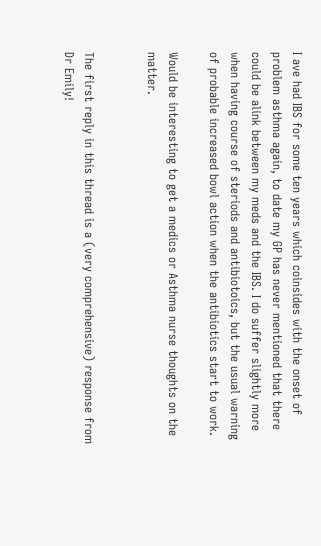I ave had IBS for some ten years which coinsides with the onset of problem asthma again, to date my GP has never mentioned that there could be alink between my meds and the IBS. I do suffer slightly more when having course of steriods and antibiotoics, but the usual warning of probable increased bowl action when the antibiotics start to work.

Would be interesting to get a medics or Asthma nurse thoughts on the matter.


The first reply in this thread is a (very comprehensive) response from Dr Emily!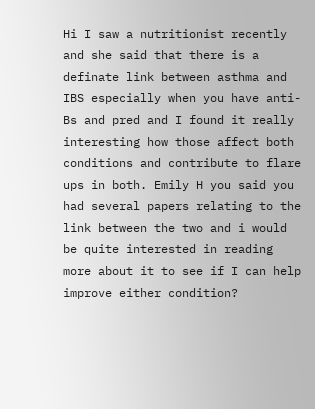Hi I saw a nutritionist recently and she said that there is a definate link between asthma and IBS especially when you have anti-Bs and pred and I found it really interesting how those affect both conditions and contribute to flare ups in both. Emily H you said you had several papers relating to the link between the two and i would be quite interested in reading more about it to see if I can help improve either condition?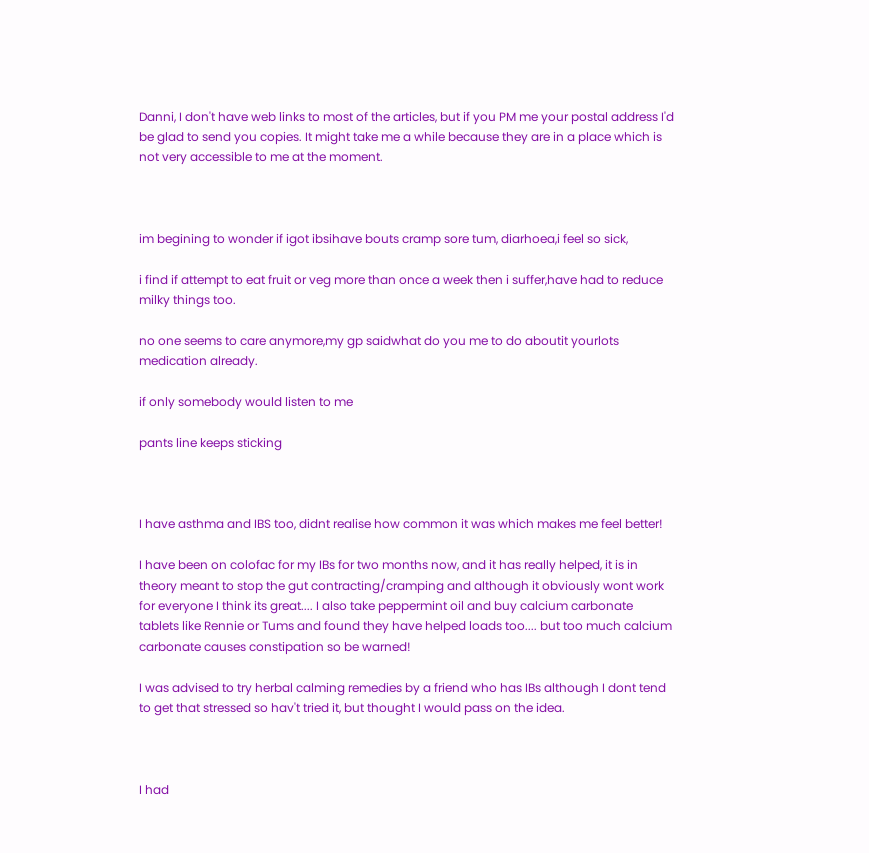Danni, I don't have web links to most of the articles, but if you PM me your postal address I'd be glad to send you copies. It might take me a while because they are in a place which is not very accessible to me at the moment.



im begining to wonder if igot ibsihave bouts cramp sore tum, diarhoea,i feel so sick,

i find if attempt to eat fruit or veg more than once a week then i suffer,have had to reduce milky things too.

no one seems to care anymore,my gp saidwhat do you me to do aboutit yourlots medication already.

if only somebody would listen to me

pants line keeps sticking



I have asthma and IBS too, didnt realise how common it was which makes me feel better!

I have been on colofac for my IBs for two months now, and it has really helped, it is in theory meant to stop the gut contracting/cramping and although it obviously wont work for everyone I think its great.... I also take peppermint oil and buy calcium carbonate tablets like Rennie or Tums and found they have helped loads too.... but too much calcium carbonate causes constipation so be warned!

I was advised to try herbal calming remedies by a friend who has IBs although I dont tend to get that stressed so hav't tried it, but thought I would pass on the idea.



I had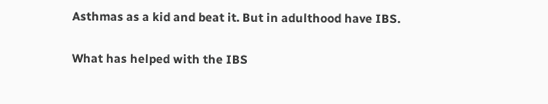Asthmas as a kid and beat it. But in adulthood have IBS.

What has helped with the IBS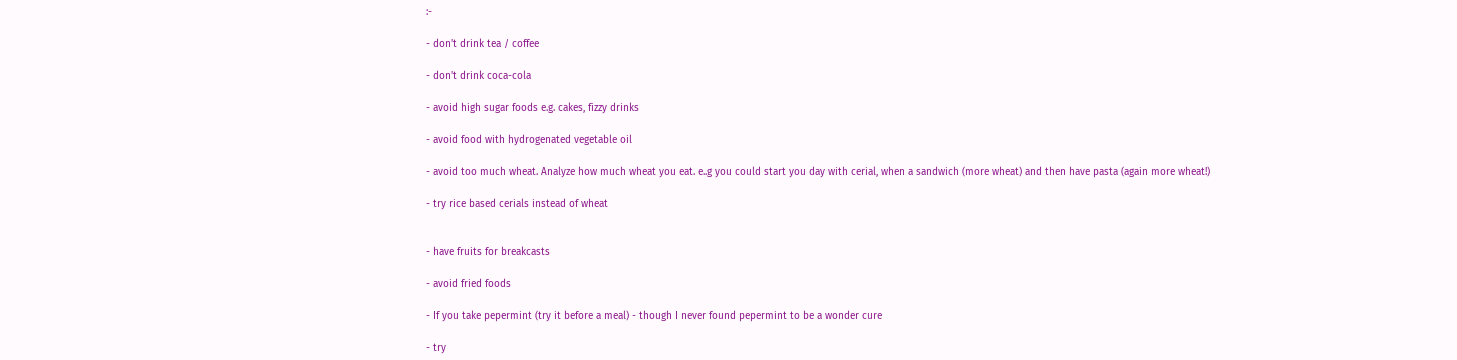:-

- don't drink tea / coffee

- don't drink coca-cola

- avoid high sugar foods e.g. cakes, fizzy drinks

- avoid food with hydrogenated vegetable oil

- avoid too much wheat. Analyze how much wheat you eat. e..g you could start you day with cerial, when a sandwich (more wheat) and then have pasta (again more wheat!)

- try rice based cerials instead of wheat


- have fruits for breakcasts

- avoid fried foods

- If you take pepermint (try it before a meal) - though I never found pepermint to be a wonder cure

- try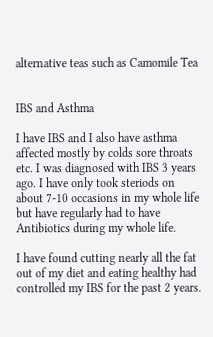alternative teas such as Camomile Tea


IBS and Asthma

I have IBS and I also have asthma affected mostly by colds sore throats etc. I was diagnosed with IBS 3 years ago. I have only took steriods on about 7-10 occasions in my whole life but have regularly had to have Antibiotics during my whole life.

I have found cutting nearly all the fat out of my diet and eating healthy had controlled my IBS for the past 2 years.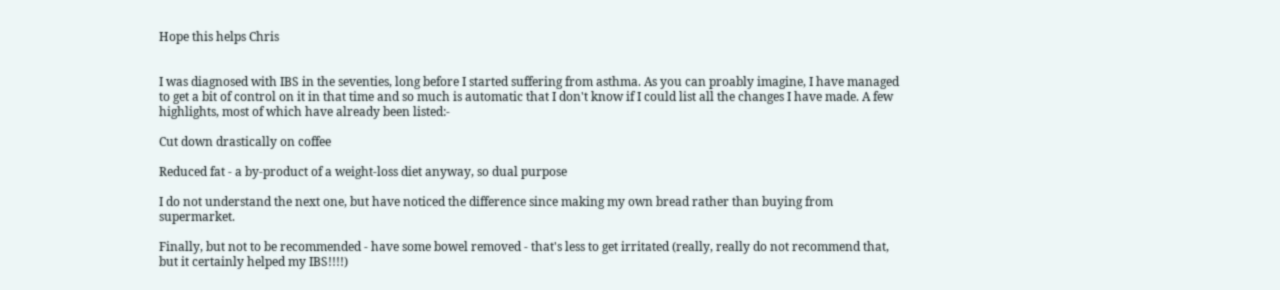Hope this helps Chris


I was diagnosed with IBS in the seventies, long before I started suffering from asthma. As you can proably imagine, I have managed to get a bit of control on it in that time and so much is automatic that I don't know if I could list all the changes I have made. A few highlights, most of which have already been listed:-

Cut down drastically on coffee

Reduced fat - a by-product of a weight-loss diet anyway, so dual purpose

I do not understand the next one, but have noticed the difference since making my own bread rather than buying from supermarket.

Finally, but not to be recommended - have some bowel removed - that's less to get irritated (really, really do not recommend that, but it certainly helped my IBS!!!!)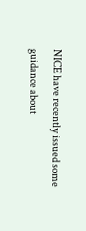NICE have recently issued some guidance about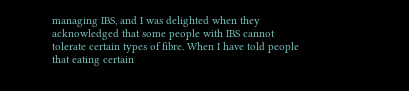managing IBS, and I was delighted when they acknowledged that some people with IBS cannot tolerate certain types of fibre. When I have told people that eating certain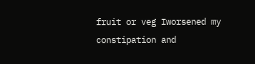fruit or veg Iworsened my constipation and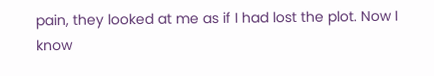pain, they looked at me as if I had lost the plot. Now I know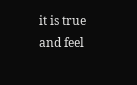it is true and feel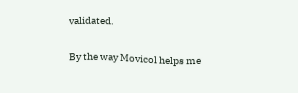validated.

By the way Movicol helps me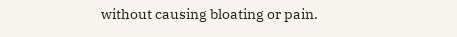without causing bloating or pain.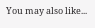You may also like...